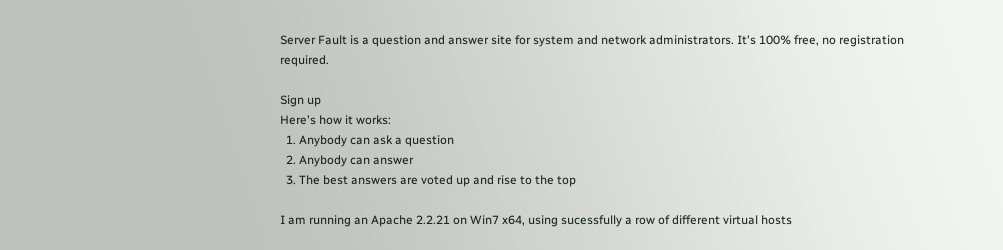Server Fault is a question and answer site for system and network administrators. It's 100% free, no registration required.

Sign up
Here's how it works:
  1. Anybody can ask a question
  2. Anybody can answer
  3. The best answers are voted up and rise to the top

I am running an Apache 2.2.21 on Win7 x64, using sucessfully a row of different virtual hosts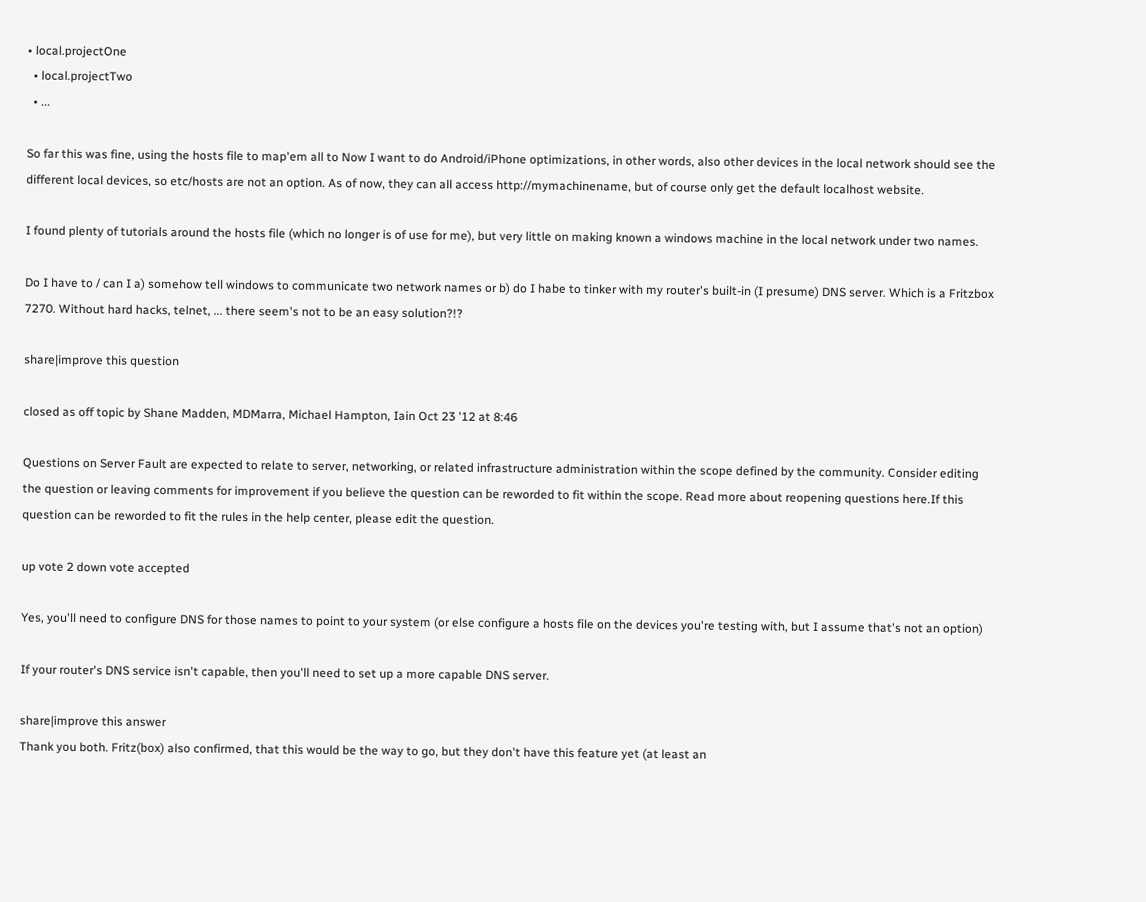• local.projectOne
  • local.projectTwo
  • ...

So far this was fine, using the hosts file to map'em all to Now I want to do Android/iPhone optimizations, in other words, also other devices in the local network should see the different local devices, so etc/hosts are not an option. As of now, they can all access http://mymachinename, but of course only get the default localhost website.

I found plenty of tutorials around the hosts file (which no longer is of use for me), but very little on making known a windows machine in the local network under two names.

Do I have to / can I a) somehow tell windows to communicate two network names or b) do I habe to tinker with my router's built-in (I presume) DNS server. Which is a Fritzbox 7270. Without hard hacks, telnet, ... there seem's not to be an easy solution?!?

share|improve this question

closed as off topic by Shane Madden, MDMarra, Michael Hampton, Iain Oct 23 '12 at 8:46

Questions on Server Fault are expected to relate to server, networking, or related infrastructure administration within the scope defined by the community. Consider editing the question or leaving comments for improvement if you believe the question can be reworded to fit within the scope. Read more about reopening questions here.If this question can be reworded to fit the rules in the help center, please edit the question.

up vote 2 down vote accepted

Yes, you'll need to configure DNS for those names to point to your system (or else configure a hosts file on the devices you're testing with, but I assume that's not an option)

If your router's DNS service isn't capable, then you'll need to set up a more capable DNS server.

share|improve this answer
Thank you both. Fritz(box) also confirmed, that this would be the way to go, but they don't have this feature yet (at least an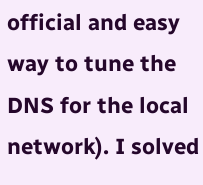official and easy way to tune the DNS for the local network). I solved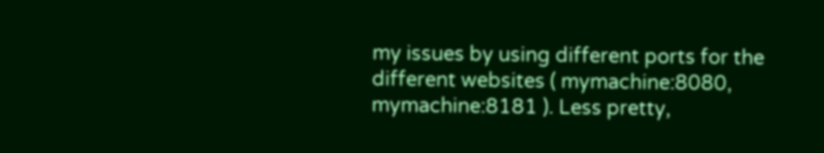my issues by using different ports for the different websites ( mymachine:8080, mymachine:8181 ). Less pretty,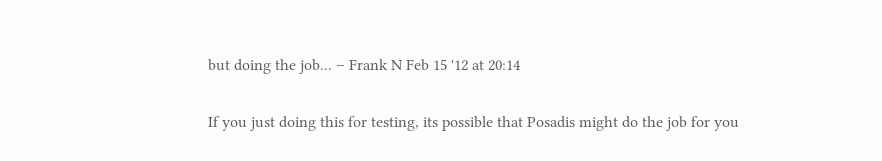but doing the job... – Frank N Feb 15 '12 at 20:14

If you just doing this for testing, its possible that Posadis might do the job for you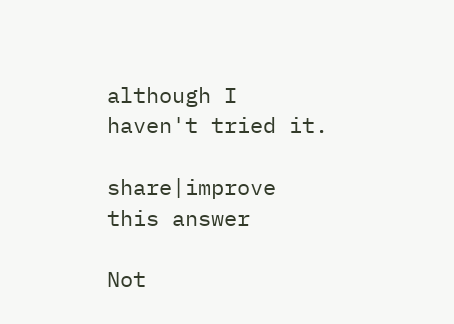although I haven't tried it.

share|improve this answer

Not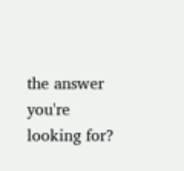the answer you're looking for?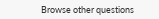Browse other questions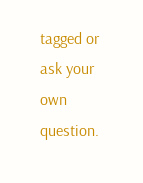tagged or ask your own question.